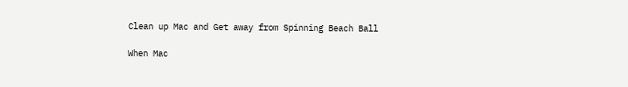Clean up Mac and Get away from Spinning Beach Ball

When Mac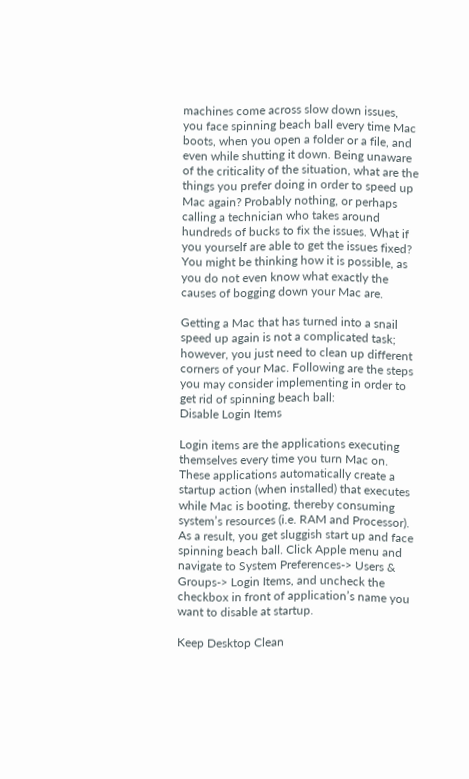machines come across slow down issues, you face spinning beach ball every time Mac boots, when you open a folder or a file, and even while shutting it down. Being unaware of the criticality of the situation, what are the things you prefer doing in order to speed up Mac again? Probably nothing, or perhaps calling a technician who takes around hundreds of bucks to fix the issues. What if you yourself are able to get the issues fixed? You might be thinking how it is possible, as you do not even know what exactly the causes of bogging down your Mac are.

Getting a Mac that has turned into a snail speed up again is not a complicated task; however, you just need to clean up different corners of your Mac. Following are the steps you may consider implementing in order to get rid of spinning beach ball:
Disable Login Items

Login items are the applications executing themselves every time you turn Mac on. These applications automatically create a startup action (when installed) that executes while Mac is booting, thereby consuming system’s resources (i.e. RAM and Processor). As a result, you get sluggish start up and face spinning beach ball. Click Apple menu and navigate to System Preferences-> Users & Groups-> Login Items, and uncheck the checkbox in front of application’s name you want to disable at startup.

Keep Desktop Clean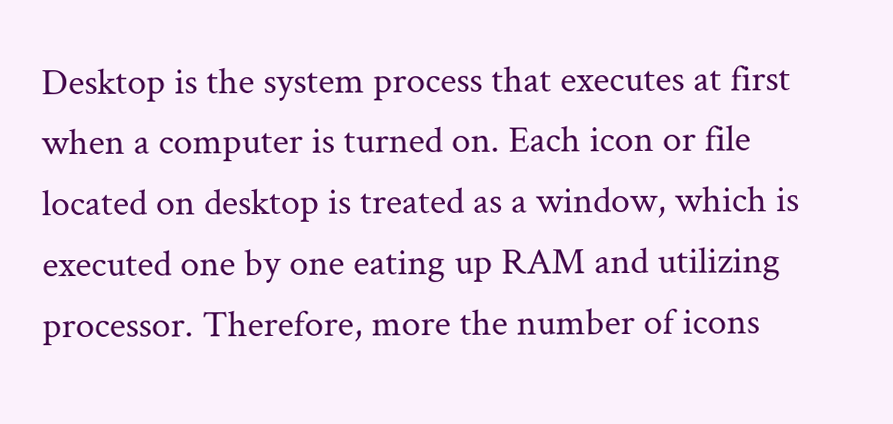Desktop is the system process that executes at first when a computer is turned on. Each icon or file located on desktop is treated as a window, which is executed one by one eating up RAM and utilizing processor. Therefore, more the number of icons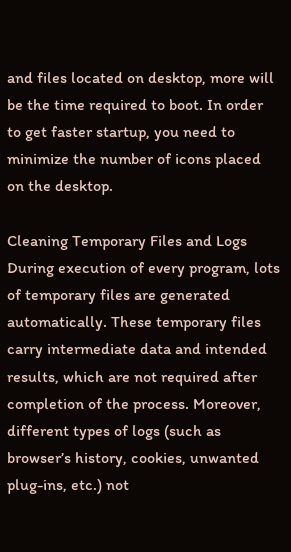and files located on desktop, more will be the time required to boot. In order to get faster startup, you need to minimize the number of icons placed on the desktop.

Cleaning Temporary Files and Logs
During execution of every program, lots of temporary files are generated automatically. These temporary files carry intermediate data and intended results, which are not required after completion of the process. Moreover, different types of logs (such as browser’s history, cookies, unwanted plug-ins, etc.) not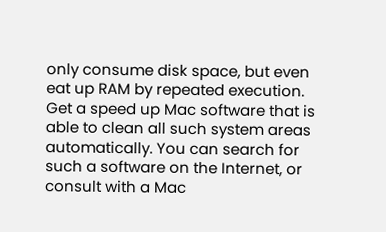only consume disk space, but even eat up RAM by repeated execution. Get a speed up Mac software that is able to clean all such system areas automatically. You can search for such a software on the Internet, or consult with a Mac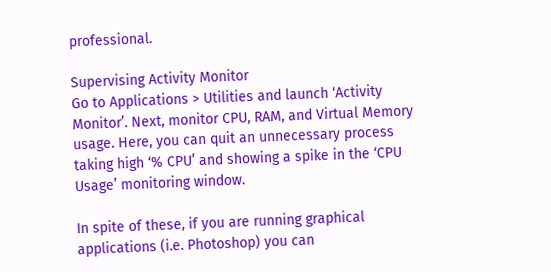professional.

Supervising Activity Monitor
Go to Applications > Utilities and launch ‘Activity Monitor’. Next, monitor CPU, RAM, and Virtual Memory usage. Here, you can quit an unnecessary process taking high ‘% CPU’ and showing a spike in the ‘CPU Usage’ monitoring window.

In spite of these, if you are running graphical applications (i.e. Photoshop) you can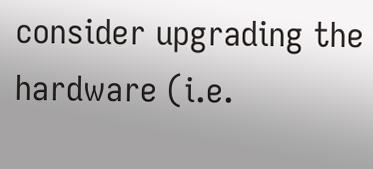consider upgrading the hardware (i.e.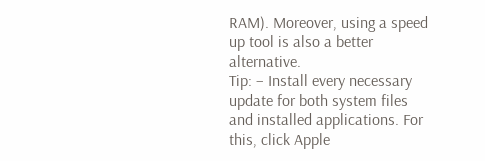RAM). Moreover, using a speed up tool is also a better alternative.
Tip: – Install every necessary update for both system files and installed applications. For this, click Apple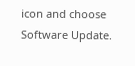icon and choose Software Update.